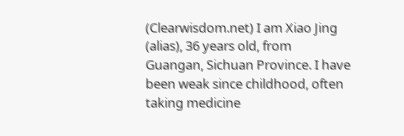(Clearwisdom.net) I am Xiao Jing (alias), 36 years old, from Guangan, Sichuan Province. I have been weak since childhood, often taking medicine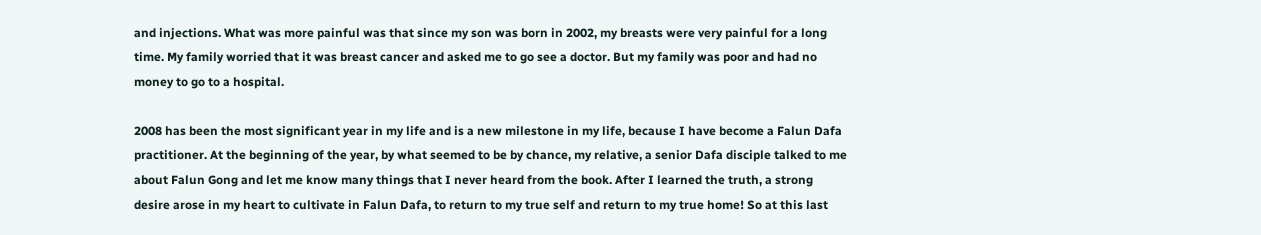and injections. What was more painful was that since my son was born in 2002, my breasts were very painful for a long time. My family worried that it was breast cancer and asked me to go see a doctor. But my family was poor and had no money to go to a hospital.

2008 has been the most significant year in my life and is a new milestone in my life, because I have become a Falun Dafa practitioner. At the beginning of the year, by what seemed to be by chance, my relative, a senior Dafa disciple talked to me about Falun Gong and let me know many things that I never heard from the book. After I learned the truth, a strong desire arose in my heart to cultivate in Falun Dafa, to return to my true self and return to my true home! So at this last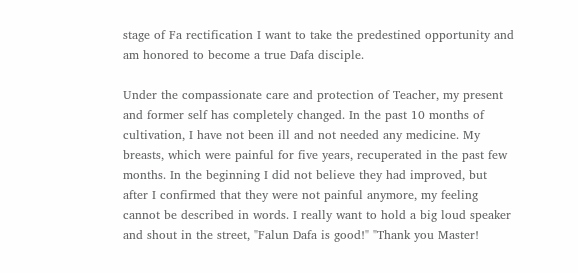stage of Fa rectification I want to take the predestined opportunity and am honored to become a true Dafa disciple.

Under the compassionate care and protection of Teacher, my present and former self has completely changed. In the past 10 months of cultivation, I have not been ill and not needed any medicine. My breasts, which were painful for five years, recuperated in the past few months. In the beginning I did not believe they had improved, but after I confirmed that they were not painful anymore, my feeling cannot be described in words. I really want to hold a big loud speaker and shout in the street, "Falun Dafa is good!" "Thank you Master!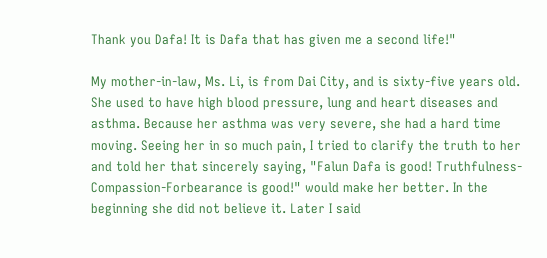Thank you Dafa! It is Dafa that has given me a second life!"

My mother-in-law, Ms. Li, is from Dai City, and is sixty-five years old. She used to have high blood pressure, lung and heart diseases and asthma. Because her asthma was very severe, she had a hard time moving. Seeing her in so much pain, I tried to clarify the truth to her and told her that sincerely saying, "Falun Dafa is good! Truthfulness-Compassion-Forbearance is good!" would make her better. In the beginning she did not believe it. Later I said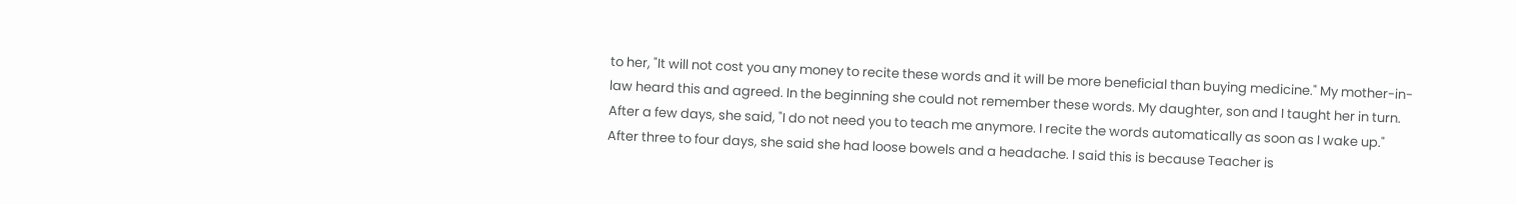to her, "It will not cost you any money to recite these words and it will be more beneficial than buying medicine." My mother-in-law heard this and agreed. In the beginning she could not remember these words. My daughter, son and I taught her in turn. After a few days, she said, "I do not need you to teach me anymore. I recite the words automatically as soon as I wake up." After three to four days, she said she had loose bowels and a headache. I said this is because Teacher is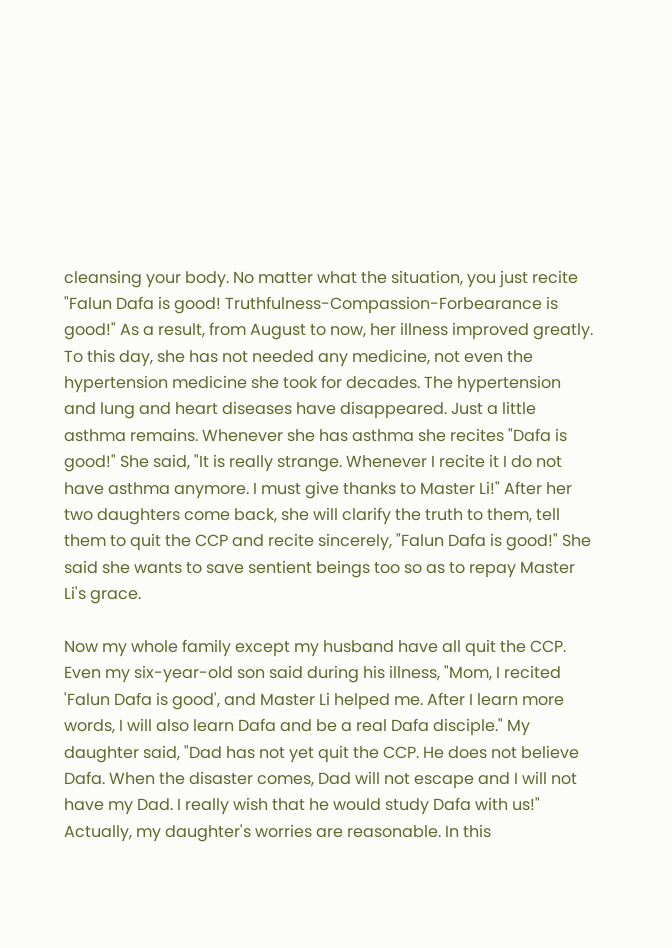cleansing your body. No matter what the situation, you just recite "Falun Dafa is good! Truthfulness-Compassion-Forbearance is good!" As a result, from August to now, her illness improved greatly. To this day, she has not needed any medicine, not even the hypertension medicine she took for decades. The hypertension and lung and heart diseases have disappeared. Just a little asthma remains. Whenever she has asthma she recites "Dafa is good!" She said, "It is really strange. Whenever I recite it I do not have asthma anymore. I must give thanks to Master Li!" After her two daughters come back, she will clarify the truth to them, tell them to quit the CCP and recite sincerely, "Falun Dafa is good!" She said she wants to save sentient beings too so as to repay Master Li's grace.

Now my whole family except my husband have all quit the CCP. Even my six-year-old son said during his illness, "Mom, I recited 'Falun Dafa is good', and Master Li helped me. After I learn more words, I will also learn Dafa and be a real Dafa disciple." My daughter said, "Dad has not yet quit the CCP. He does not believe Dafa. When the disaster comes, Dad will not escape and I will not have my Dad. I really wish that he would study Dafa with us!" Actually, my daughter's worries are reasonable. In this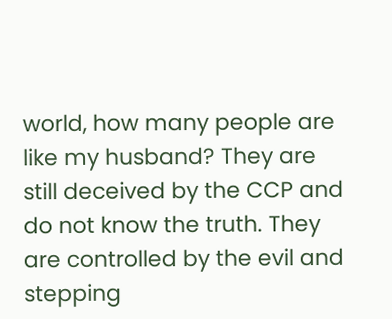world, how many people are like my husband? They are still deceived by the CCP and do not know the truth. They are controlled by the evil and stepping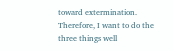toward extermination. Therefore, I want to do the three things well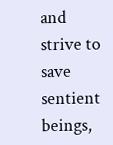and strive to save sentient beings,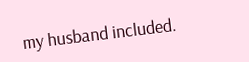my husband included.